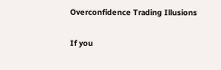Overconfidence Trading Illusions

If you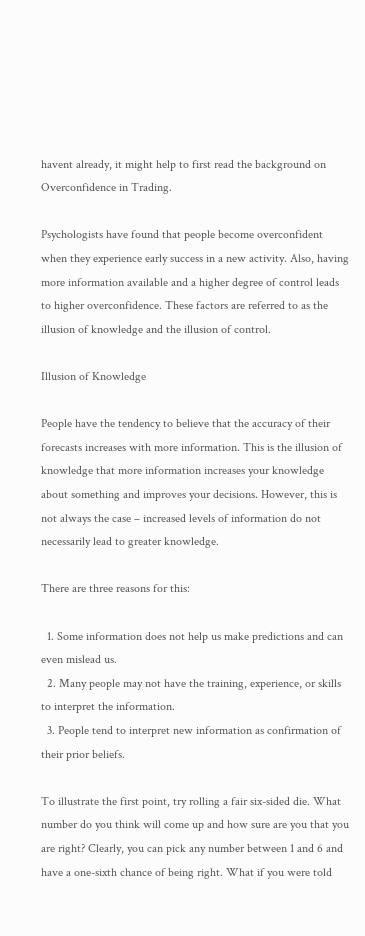havent already, it might help to first read the background on Overconfidence in Trading.

Psychologists have found that people become overconfident when they experience early success in a new activity. Also, having more information available and a higher degree of control leads to higher overconfidence. These factors are referred to as the illusion of knowledge and the illusion of control.

Illusion of Knowledge

People have the tendency to believe that the accuracy of their forecasts increases with more information. This is the illusion of knowledge that more information increases your knowledge about something and improves your decisions. However, this is not always the case – increased levels of information do not necessarily lead to greater knowledge.

There are three reasons for this:

  1. Some information does not help us make predictions and can even mislead us.
  2. Many people may not have the training, experience, or skills to interpret the information.
  3. People tend to interpret new information as confirmation of their prior beliefs.

To illustrate the first point, try rolling a fair six-sided die. What number do you think will come up and how sure are you that you are right? Clearly, you can pick any number between 1 and 6 and have a one-sixth chance of being right. What if you were told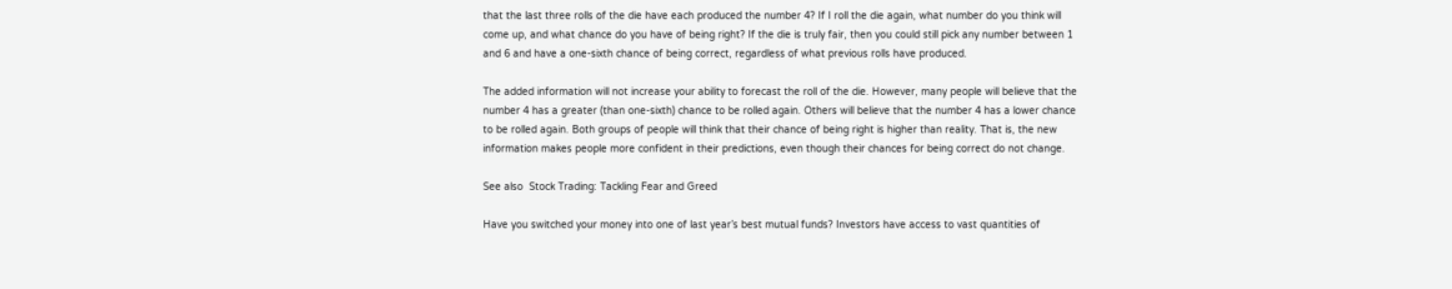that the last three rolls of the die have each produced the number 4? If I roll the die again, what number do you think will come up, and what chance do you have of being right? If the die is truly fair, then you could still pick any number between 1 and 6 and have a one-sixth chance of being correct, regardless of what previous rolls have produced.

The added information will not increase your ability to forecast the roll of the die. However, many people will believe that the number 4 has a greater (than one-sixth) chance to be rolled again. Others will believe that the number 4 has a lower chance to be rolled again. Both groups of people will think that their chance of being right is higher than reality. That is, the new information makes people more confident in their predictions, even though their chances for being correct do not change.

See also  Stock Trading: Tackling Fear and Greed

Have you switched your money into one of last year’s best mutual funds? Investors have access to vast quantities of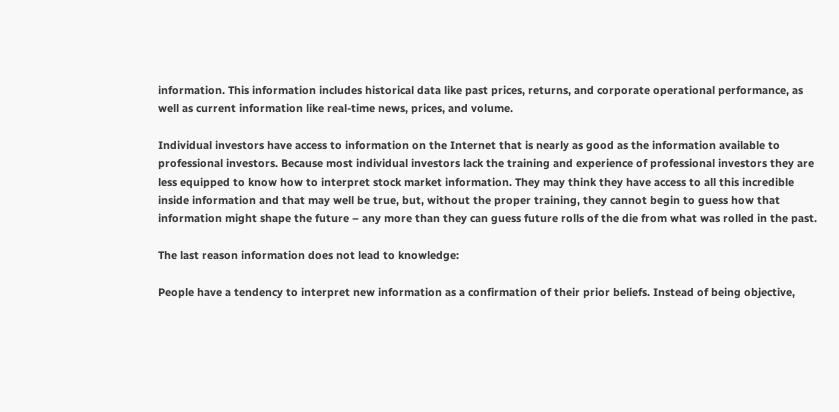information. This information includes historical data like past prices, returns, and corporate operational performance, as well as current information like real-time news, prices, and volume.

Individual investors have access to information on the Internet that is nearly as good as the information available to professional investors. Because most individual investors lack the training and experience of professional investors they are less equipped to know how to interpret stock market information. They may think they have access to all this incredible inside information and that may well be true, but, without the proper training, they cannot begin to guess how that information might shape the future – any more than they can guess future rolls of the die from what was rolled in the past.

The last reason information does not lead to knowledge:

People have a tendency to interpret new information as a confirmation of their prior beliefs. Instead of being objective,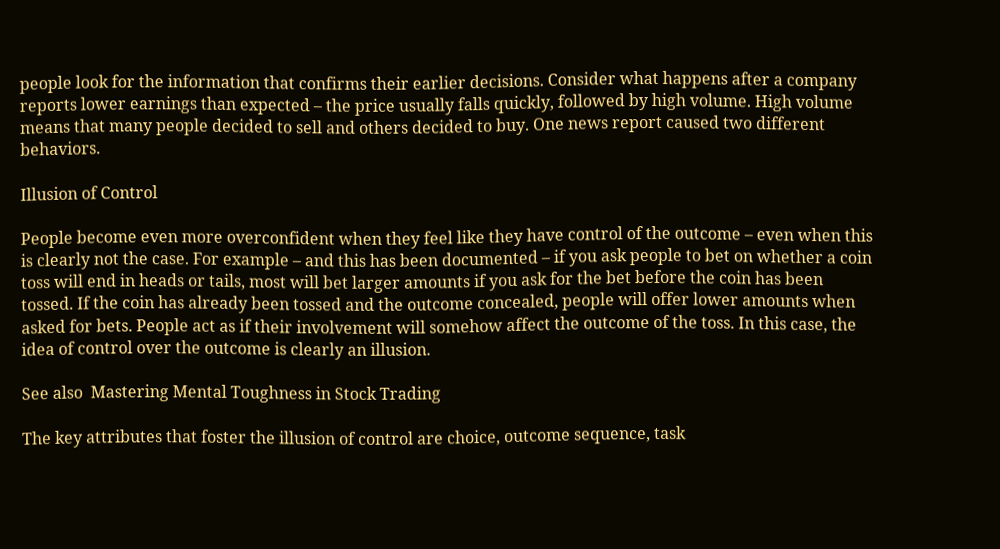people look for the information that confirms their earlier decisions. Consider what happens after a company reports lower earnings than expected – the price usually falls quickly, followed by high volume. High volume means that many people decided to sell and others decided to buy. One news report caused two different behaviors.

Illusion of Control

People become even more overconfident when they feel like they have control of the outcome – even when this is clearly not the case. For example – and this has been documented – if you ask people to bet on whether a coin toss will end in heads or tails, most will bet larger amounts if you ask for the bet before the coin has been tossed. If the coin has already been tossed and the outcome concealed, people will offer lower amounts when asked for bets. People act as if their involvement will somehow affect the outcome of the toss. In this case, the idea of control over the outcome is clearly an illusion.

See also  Mastering Mental Toughness in Stock Trading

The key attributes that foster the illusion of control are choice, outcome sequence, task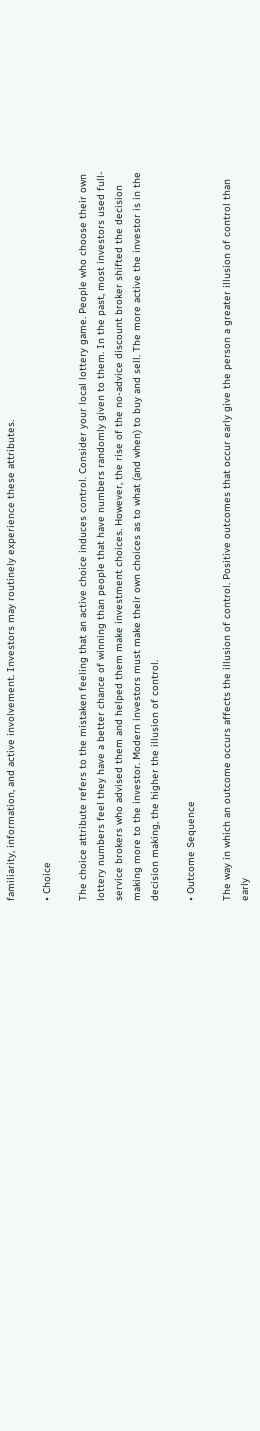familiarity, information, and active involvement. Investors may routinely experience these attributes.

• Choice

The choice attribute refers to the mistaken feeling that an active choice induces control. Consider your local lottery game. People who choose their own lottery numbers feel they have a better chance of winning than people that have numbers randomly given to them. In the past, most investors used full-service brokers who advised them and helped them make investment choices. However, the rise of the no-advice discount broker shifted the decision making more to the investor. Modern investors must make their own choices as to what (and when) to buy and sell. The more active the investor is in the decision making, the higher the illusion of control.

• Outcome Sequence

The way in which an outcome occurs affects the illusion of control. Positive outcomes that occur early give the person a greater illusion of control than early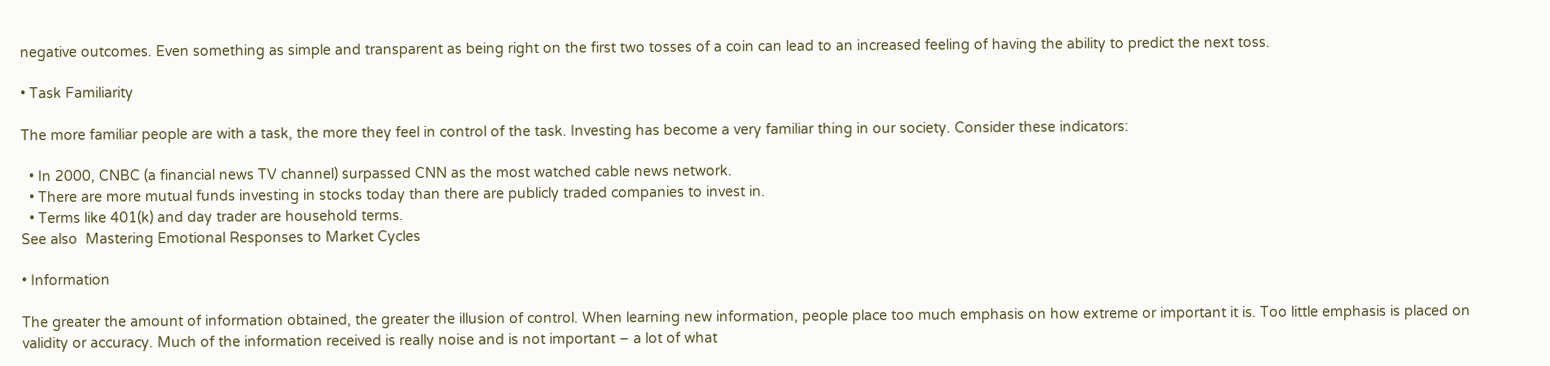negative outcomes. Even something as simple and transparent as being right on the first two tosses of a coin can lead to an increased feeling of having the ability to predict the next toss.

• Task Familiarity

The more familiar people are with a task, the more they feel in control of the task. Investing has become a very familiar thing in our society. Consider these indicators:

  • In 2000, CNBC (a financial news TV channel) surpassed CNN as the most watched cable news network.
  • There are more mutual funds investing in stocks today than there are publicly traded companies to invest in.
  • Terms like 401(k) and day trader are household terms.
See also  Mastering Emotional Responses to Market Cycles

• Information

The greater the amount of information obtained, the greater the illusion of control. When learning new information, people place too much emphasis on how extreme or important it is. Too little emphasis is placed on validity or accuracy. Much of the information received is really noise and is not important – a lot of what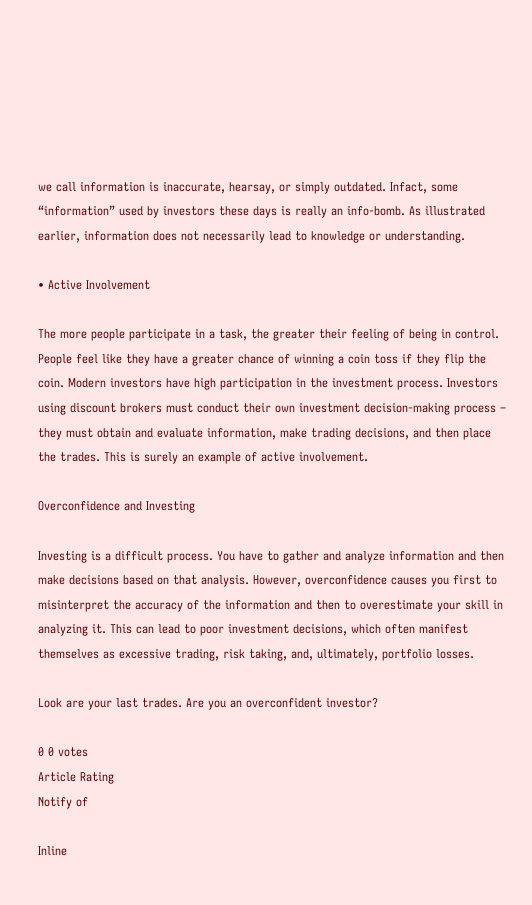we call information is inaccurate, hearsay, or simply outdated. Infact, some “information” used by investors these days is really an info-bomb. As illustrated earlier, information does not necessarily lead to knowledge or understanding.

• Active Involvement

The more people participate in a task, the greater their feeling of being in control. People feel like they have a greater chance of winning a coin toss if they flip the coin. Modern investors have high participation in the investment process. Investors using discount brokers must conduct their own investment decision-making process – they must obtain and evaluate information, make trading decisions, and then place the trades. This is surely an example of active involvement.

Overconfidence and Investing

Investing is a difficult process. You have to gather and analyze information and then make decisions based on that analysis. However, overconfidence causes you first to misinterpret the accuracy of the information and then to overestimate your skill in analyzing it. This can lead to poor investment decisions, which often manifest themselves as excessive trading, risk taking, and, ultimately, portfolio losses.

Look are your last trades. Are you an overconfident investor?

0 0 votes
Article Rating
Notify of

Inline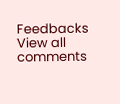Feedbacks
View all comments